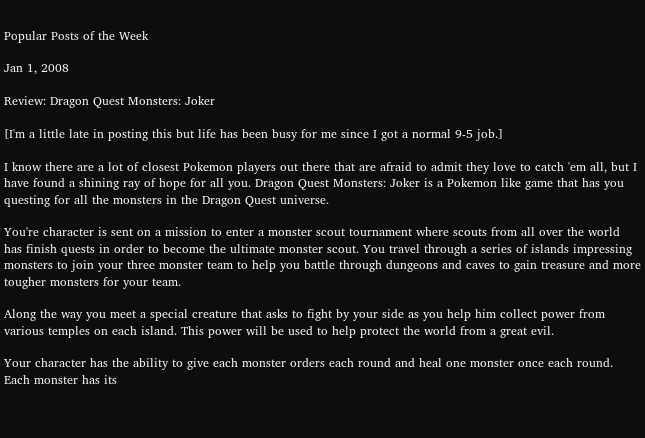Popular Posts of the Week

Jan 1, 2008

Review: Dragon Quest Monsters: Joker

[I'm a little late in posting this but life has been busy for me since I got a normal 9-5 job.]

I know there are a lot of closest Pokemon players out there that are afraid to admit they love to catch 'em all, but I have found a shining ray of hope for all you. Dragon Quest Monsters: Joker is a Pokemon like game that has you questing for all the monsters in the Dragon Quest universe.

You're character is sent on a mission to enter a monster scout tournament where scouts from all over the world has finish quests in order to become the ultimate monster scout. You travel through a series of islands impressing monsters to join your three monster team to help you battle through dungeons and caves to gain treasure and more tougher monsters for your team.

Along the way you meet a special creature that asks to fight by your side as you help him collect power from various temples on each island. This power will be used to help protect the world from a great evil.

Your character has the ability to give each monster orders each round and heal one monster once each round. Each monster has its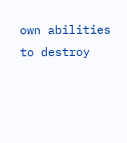own abilities to destroy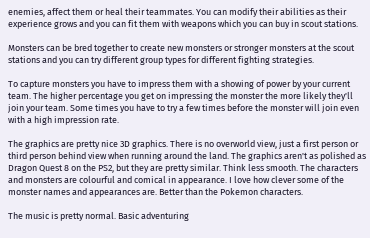enemies, affect them or heal their teammates. You can modify their abilities as their experience grows and you can fit them with weapons which you can buy in scout stations.

Monsters can be bred together to create new monsters or stronger monsters at the scout stations and you can try different group types for different fighting strategies.

To capture monsters you have to impress them with a showing of power by your current team. The higher percentage you get on impressing the monster the more likely they'll join your team. Some times you have to try a few times before the monster will join even with a high impression rate.

The graphics are pretty nice 3D graphics. There is no overworld view, just a first person or third person behind view when running around the land. The graphics aren't as polished as Dragon Quest 8 on the PS2, but they are pretty similar. Think less smooth. The characters and monsters are colourful and comical in appearance. I love how clever some of the monster names and appearances are. Better than the Pokemon characters.

The music is pretty normal. Basic adventuring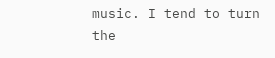music. I tend to turn the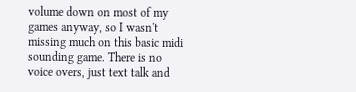volume down on most of my games anyway, so I wasn't missing much on this basic midi sounding game. There is no voice overs, just text talk and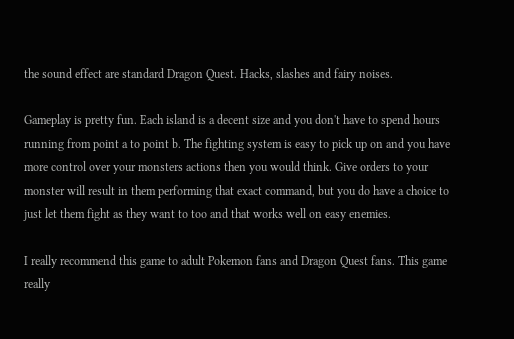the sound effect are standard Dragon Quest. Hacks, slashes and fairy noises.

Gameplay is pretty fun. Each island is a decent size and you don't have to spend hours running from point a to point b. The fighting system is easy to pick up on and you have more control over your monsters actions then you would think. Give orders to your monster will result in them performing that exact command, but you do have a choice to just let them fight as they want to too and that works well on easy enemies.

I really recommend this game to adult Pokemon fans and Dragon Quest fans. This game really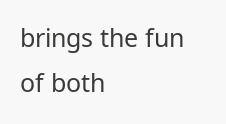brings the fun of both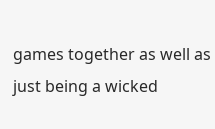games together as well as just being a wicked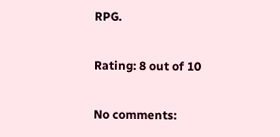RPG.

Rating: 8 out of 10

No comments: